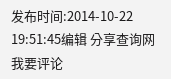发布时间:2014-10-22 19:51:45编辑 分享查询网我要评论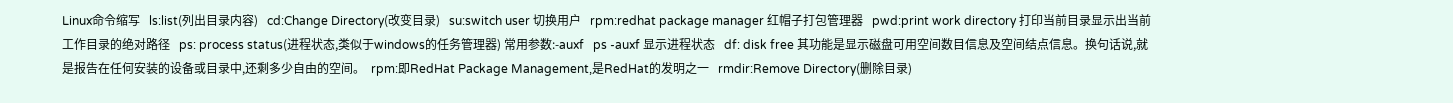Linux命令缩写   ls:list(列出目录内容)   cd:Change Directory(改变目录)   su:switch user 切换用户   rpm:redhat package manager 红帽子打包管理器   pwd:print work directory 打印当前目录显示出当前工作目录的绝对路径   ps: process status(进程状态,类似于windows的任务管理器) 常用参数:-auxf   ps -auxf 显示进程状态   df: disk free 其功能是显示磁盘可用空间数目信息及空间结点信息。换句话说,就是报告在任何安装的设备或目录中,还剩多少自由的空间。  rpm:即RedHat Package Management,是RedHat的发明之一   rmdir:Remove Directory(删除目录)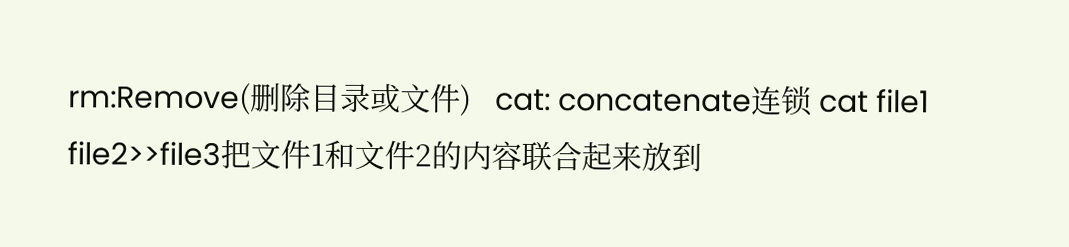rm:Remove(删除目录或文件)   cat: concatenate连锁 cat file1 file2>>file3把文件1和文件2的内容联合起来放到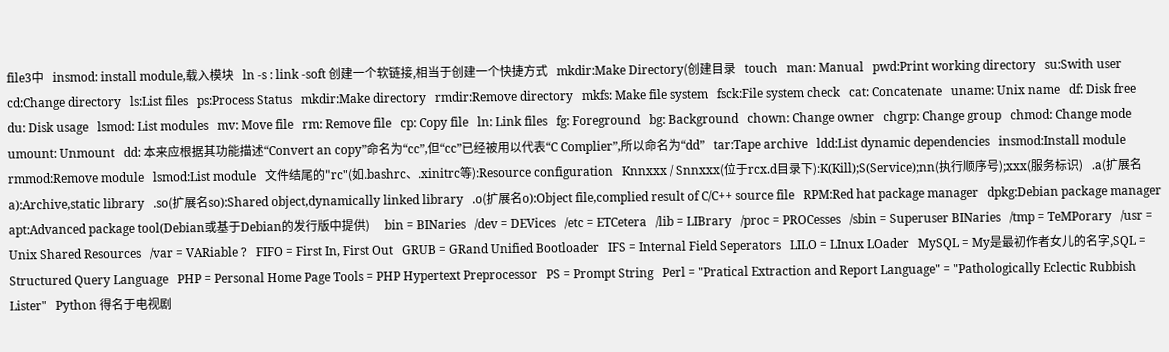file3中   insmod: install module,载入模块   ln -s : link -soft 创建一个软链接,相当于创建一个快捷方式   mkdir:Make Directory(创建目录   touch   man: Manual   pwd:Print working directory   su:Swith user   cd:Change directory   ls:List files   ps:Process Status   mkdir:Make directory   rmdir:Remove directory   mkfs: Make file system   fsck:File system check   cat: Concatenate   uname: Unix name   df: Disk free   du: Disk usage   lsmod: List modules   mv: Move file   rm: Remove file   cp: Copy file   ln: Link files   fg: Foreground   bg: Background   chown: Change owner   chgrp: Change group   chmod: Change mode   umount: Unmount   dd: 本来应根据其功能描述“Convert an copy”命名为“cc”,但“cc”已经被用以代表“C Complier”,所以命名为“dd”   tar:Tape archive   ldd:List dynamic dependencies   insmod:Install module   rmmod:Remove module   lsmod:List module   文件结尾的"rc"(如.bashrc、.xinitrc等):Resource configuration   Knnxxx / Snnxxx(位于rcx.d目录下):K(Kill);S(Service);nn(执行顺序号);xxx(服务标识)   .a(扩展名a):Archive,static library   .so(扩展名so):Shared object,dynamically linked library   .o(扩展名o):Object file,complied result of C/C++ source file   RPM:Red hat package manager   dpkg:Debian package manager   apt:Advanced package tool(Debian或基于Debian的发行版中提供)     bin = BINaries   /dev = DEVices   /etc = ETCetera   /lib = LIBrary   /proc = PROCesses   /sbin = Superuser BINaries   /tmp = TeMPorary   /usr = Unix Shared Resources   /var = VARiable ?   FIFO = First In, First Out   GRUB = GRand Unified Bootloader   IFS = Internal Field Seperators   LILO = LInux LOader   MySQL = My是最初作者女儿的名字,SQL = Structured Query Language   PHP = Personal Home Page Tools = PHP Hypertext Preprocessor   PS = Prompt String   Perl = "Pratical Extraction and Report Language" = "Pathologically Eclectic Rubbish Lister"   Python 得名于电视剧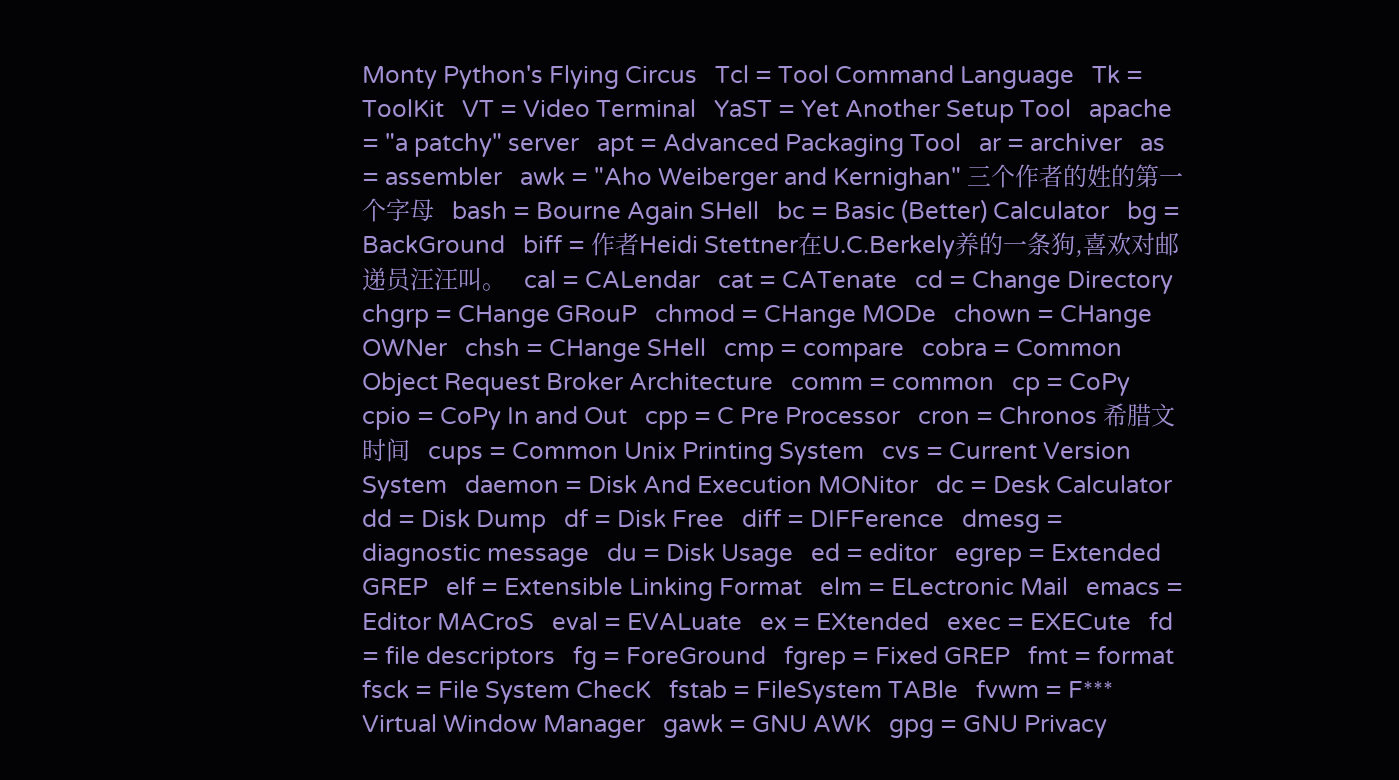Monty Python's Flying Circus   Tcl = Tool Command Language   Tk = ToolKit   VT = Video Terminal   YaST = Yet Another Setup Tool   apache = "a patchy" server   apt = Advanced Packaging Tool   ar = archiver   as = assembler   awk = "Aho Weiberger and Kernighan" 三个作者的姓的第一个字母   bash = Bourne Again SHell   bc = Basic (Better) Calculator   bg = BackGround   biff = 作者Heidi Stettner在U.C.Berkely养的一条狗,喜欢对邮递员汪汪叫。   cal = CALendar   cat = CATenate   cd = Change Directory   chgrp = CHange GRouP   chmod = CHange MODe   chown = CHange OWNer   chsh = CHange SHell   cmp = compare   cobra = Common Object Request Broker Architecture   comm = common   cp = CoPy   cpio = CoPy In and Out   cpp = C Pre Processor   cron = Chronos 希腊文时间   cups = Common Unix Printing System   cvs = Current Version System   daemon = Disk And Execution MONitor   dc = Desk Calculator   dd = Disk Dump   df = Disk Free   diff = DIFFerence   dmesg = diagnostic message   du = Disk Usage   ed = editor   egrep = Extended GREP   elf = Extensible Linking Format   elm = ELectronic Mail   emacs = Editor MACroS   eval = EVALuate   ex = EXtended   exec = EXECute   fd = file descriptors   fg = ForeGround   fgrep = Fixed GREP   fmt = format   fsck = File System ChecK   fstab = FileSystem TABle   fvwm = F*** Virtual Window Manager   gawk = GNU AWK   gpg = GNU Privacy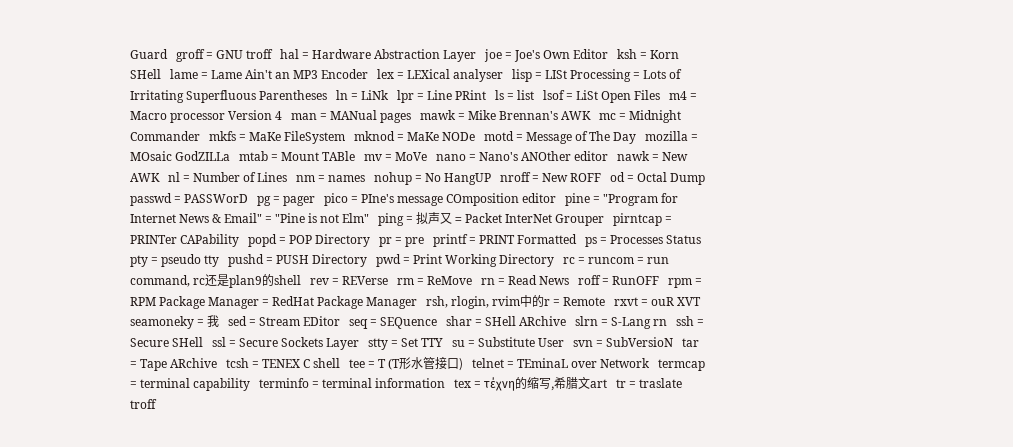Guard   groff = GNU troff   hal = Hardware Abstraction Layer   joe = Joe's Own Editor   ksh = Korn SHell   lame = Lame Ain't an MP3 Encoder   lex = LEXical analyser   lisp = LISt Processing = Lots of Irritating Superfluous Parentheses   ln = LiNk   lpr = Line PRint   ls = list   lsof = LiSt Open Files   m4 = Macro processor Version 4   man = MANual pages   mawk = Mike Brennan's AWK   mc = Midnight Commander   mkfs = MaKe FileSystem   mknod = MaKe NODe   motd = Message of The Day   mozilla = MOsaic GodZILLa   mtab = Mount TABle   mv = MoVe   nano = Nano's ANOther editor   nawk = New AWK   nl = Number of Lines   nm = names   nohup = No HangUP   nroff = New ROFF   od = Octal Dump   passwd = PASSWorD   pg = pager   pico = PIne's message COmposition editor   pine = "Program for Internet News & Email" = "Pine is not Elm"   ping = 拟声又 = Packet InterNet Grouper   pirntcap = PRINTer CAPability   popd = POP Directory   pr = pre   printf = PRINT Formatted   ps = Processes Status   pty = pseudo tty   pushd = PUSH Directory   pwd = Print Working Directory   rc = runcom = run command, rc还是plan9的shell   rev = REVerse   rm = ReMove   rn = Read News   roff = RunOFF   rpm = RPM Package Manager = RedHat Package Manager   rsh, rlogin, rvim中的r = Remote   rxvt = ouR XVT   seamoneky = 我   sed = Stream EDitor   seq = SEQuence   shar = SHell ARchive   slrn = S-Lang rn   ssh = Secure SHell   ssl = Secure Sockets Layer   stty = Set TTY   su = Substitute User   svn = SubVersioN   tar = Tape ARchive   tcsh = TENEX C shell   tee = T (T形水管接口)   telnet = TEminaL over Network   termcap = terminal capability   terminfo = terminal information   tex = τέχνη的缩写,希腊文art   tr = traslate   troff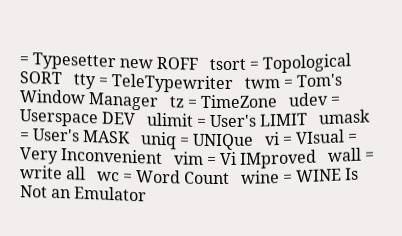= Typesetter new ROFF   tsort = Topological SORT   tty = TeleTypewriter   twm = Tom's Window Manager   tz = TimeZone   udev = Userspace DEV   ulimit = User's LIMIT   umask = User's MASK   uniq = UNIQue   vi = VIsual = Very Inconvenient   vim = Vi IMproved   wall = write all   wc = Word Count   wine = WINE Is Not an Emulator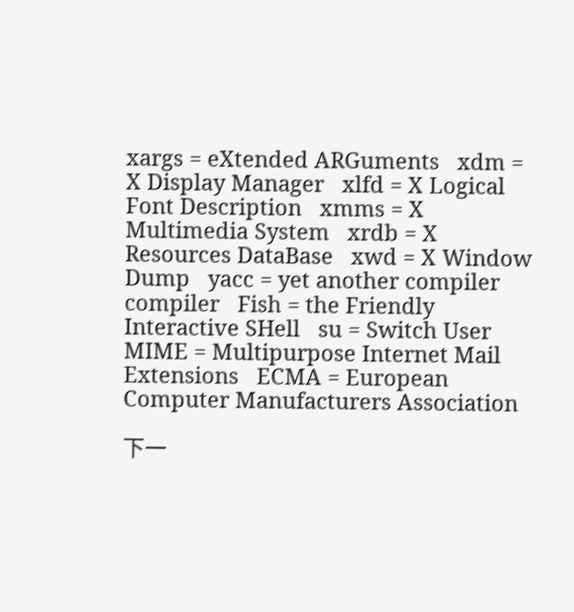xargs = eXtended ARGuments   xdm = X Display Manager   xlfd = X Logical Font Description   xmms = X Multimedia System   xrdb = X Resources DataBase   xwd = X Window Dump   yacc = yet another compiler compiler   Fish = the Friendly Interactive SHell   su = Switch User   MIME = Multipurpose Internet Mail Extensions   ECMA = European Computer Manufacturers Association

下一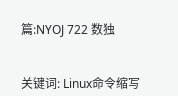篇:NYOJ 722 数独


关键词: Linux命令缩写